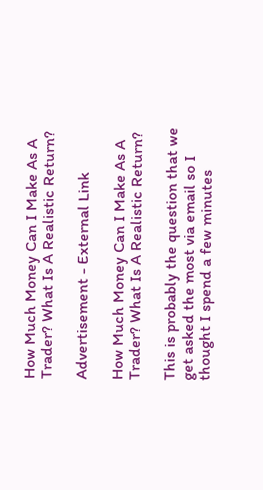How Much Money Can I Make As A Trader? What Is A Realistic Return?

Advertisement - External Link

How Much Money Can I Make As A Trader? What Is A Realistic Return?

This is probably the question that we get asked the most via email so I thought I spend a few minutes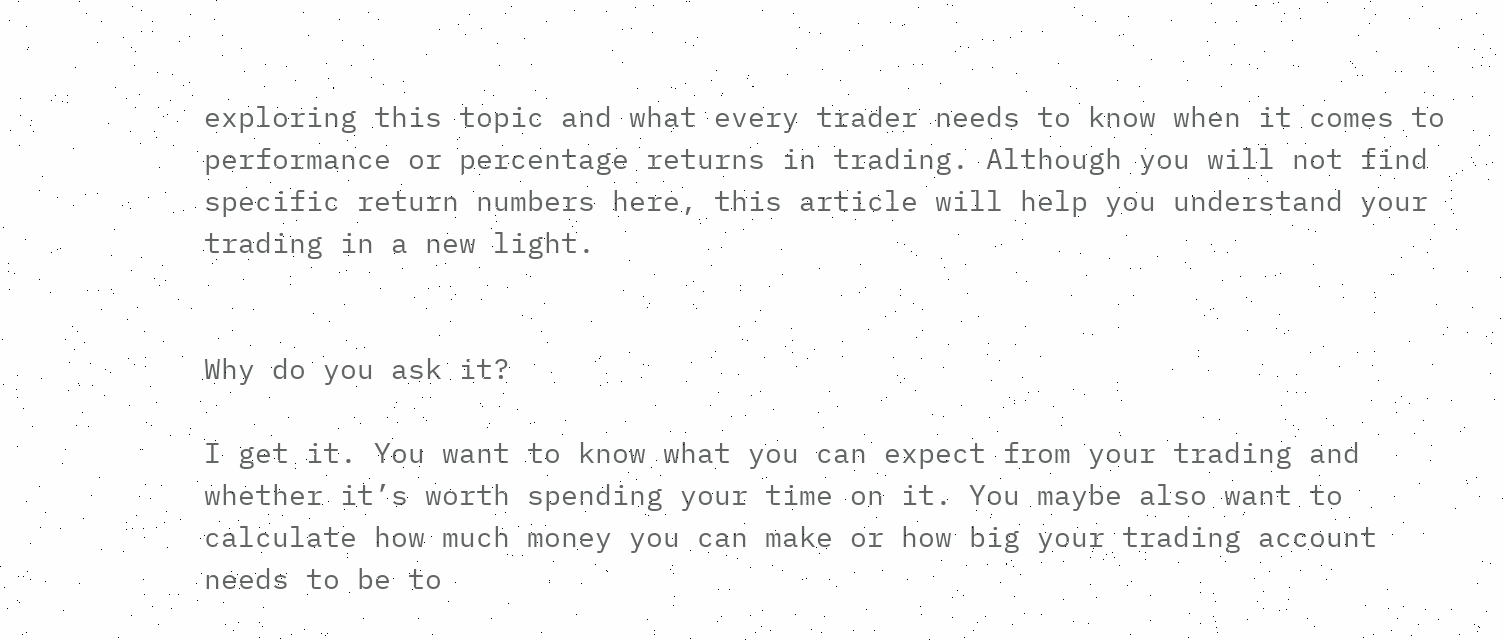exploring this topic and what every trader needs to know when it comes to performance or percentage returns in trading. Although you will not find specific return numbers here, this article will help you understand your trading in a new light.


Why do you ask it?

I get it. You want to know what you can expect from your trading and whether it’s worth spending your time on it. You maybe also want to calculate how much money you can make or how big your trading account needs to be to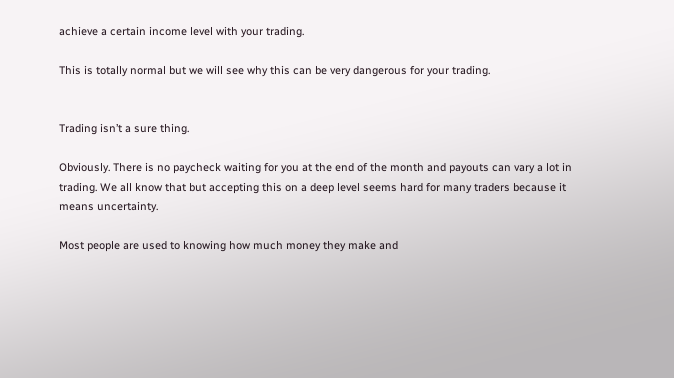achieve a certain income level with your trading.

This is totally normal but we will see why this can be very dangerous for your trading.


Trading isn’t a sure thing.

Obviously. There is no paycheck waiting for you at the end of the month and payouts can vary a lot in trading. We all know that but accepting this on a deep level seems hard for many traders because it means uncertainty.

Most people are used to knowing how much money they make and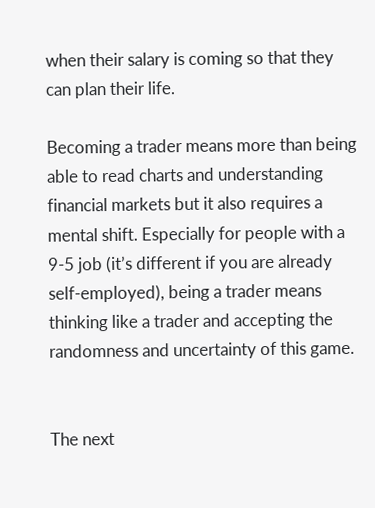when their salary is coming so that they can plan their life.

Becoming a trader means more than being able to read charts and understanding financial markets but it also requires a mental shift. Especially for people with a 9-5 job (it’s different if you are already self-employed), being a trader means thinking like a trader and accepting the randomness and uncertainty of this game.


The next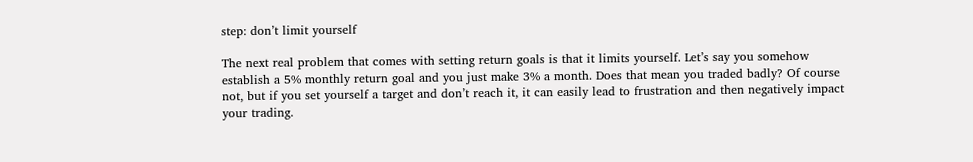step: don’t limit yourself

The next real problem that comes with setting return goals is that it limits yourself. Let’s say you somehow establish a 5% monthly return goal and you just make 3% a month. Does that mean you traded badly? Of course not, but if you set yourself a target and don’t reach it, it can easily lead to frustration and then negatively impact your trading.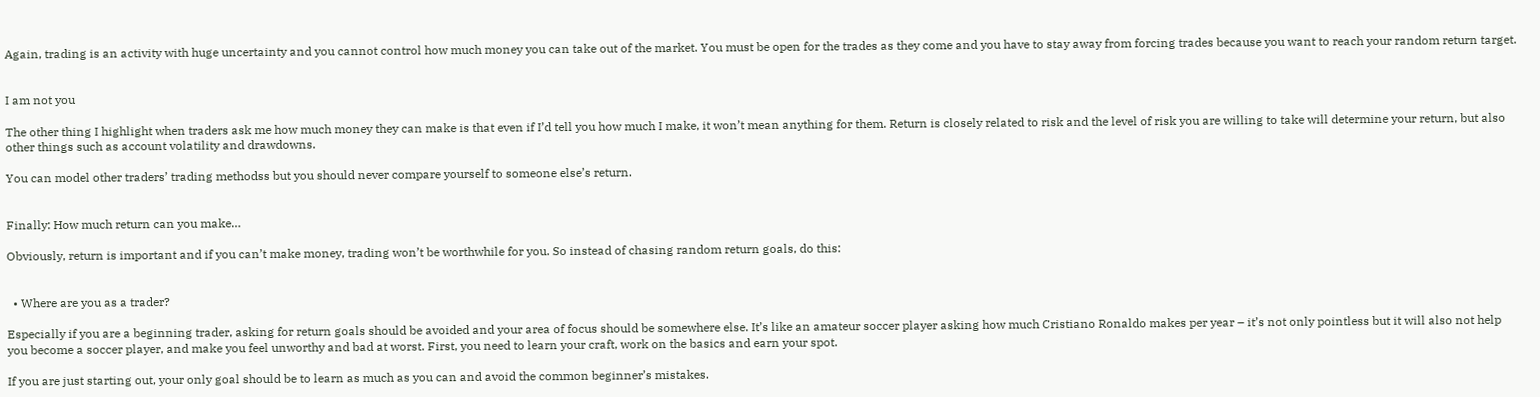Again, trading is an activity with huge uncertainty and you cannot control how much money you can take out of the market. You must be open for the trades as they come and you have to stay away from forcing trades because you want to reach your random return target.


I am not you

The other thing I highlight when traders ask me how much money they can make is that even if I’d tell you how much I make, it won’t mean anything for them. Return is closely related to risk and the level of risk you are willing to take will determine your return, but also other things such as account volatility and drawdowns.

You can model other traders’ trading methodss but you should never compare yourself to someone else’s return.


Finally: How much return can you make…

Obviously, return is important and if you can’t make money, trading won’t be worthwhile for you. So instead of chasing random return goals, do this:


  • Where are you as a trader?

Especially if you are a beginning trader, asking for return goals should be avoided and your area of focus should be somewhere else. It’s like an amateur soccer player asking how much Cristiano Ronaldo makes per year – it’s not only pointless but it will also not help you become a soccer player, and make you feel unworthy and bad at worst. First, you need to learn your craft, work on the basics and earn your spot.

If you are just starting out, your only goal should be to learn as much as you can and avoid the common beginner’s mistakes.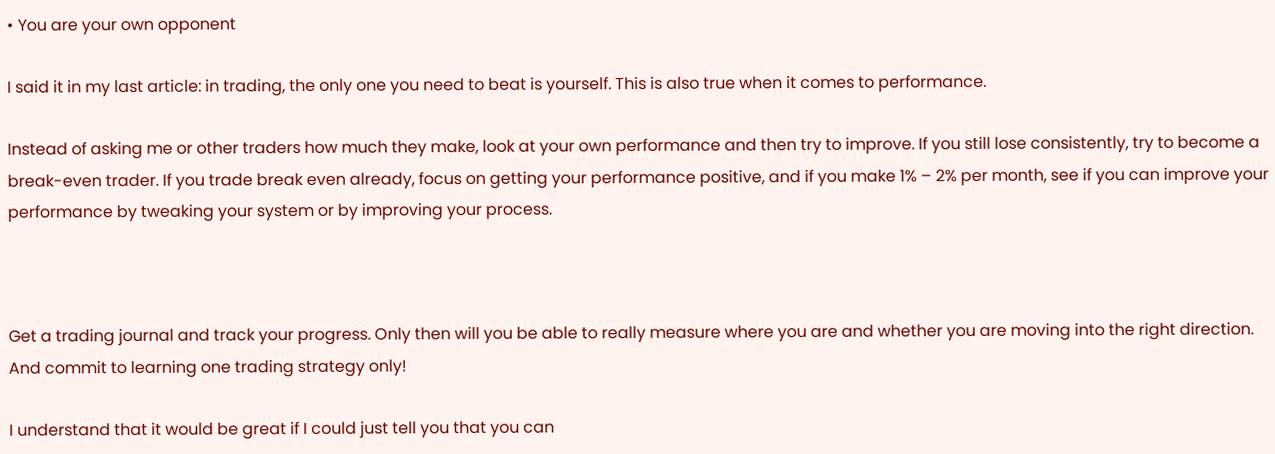• You are your own opponent

I said it in my last article: in trading, the only one you need to beat is yourself. This is also true when it comes to performance.

Instead of asking me or other traders how much they make, look at your own performance and then try to improve. If you still lose consistently, try to become a break-even trader. If you trade break even already, focus on getting your performance positive, and if you make 1% – 2% per month, see if you can improve your performance by tweaking your system or by improving your process.



Get a trading journal and track your progress. Only then will you be able to really measure where you are and whether you are moving into the right direction. And commit to learning one trading strategy only!

I understand that it would be great if I could just tell you that you can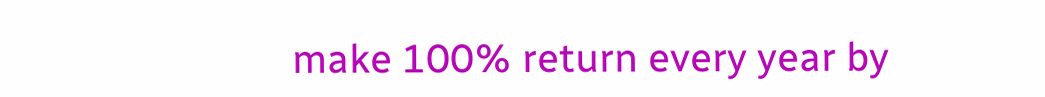make 100% return every year by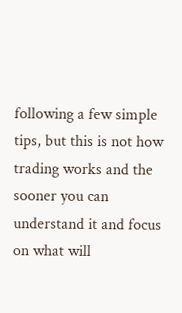following a few simple tips, but this is not how trading works and the sooner you can understand it and focus on what will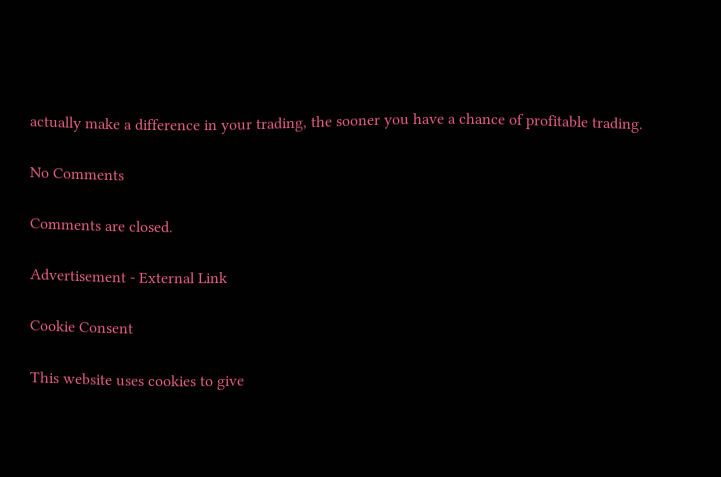actually make a difference in your trading, the sooner you have a chance of profitable trading.

No Comments

Comments are closed.

Advertisement - External Link

Cookie Consent

This website uses cookies to give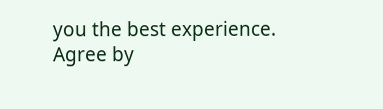you the best experience. Agree by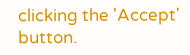clicking the 'Accept' button.